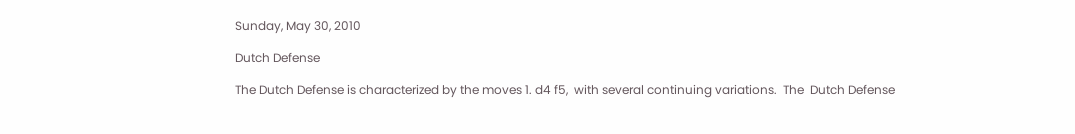Sunday, May 30, 2010

Dutch Defense

The Dutch Defense is characterized by the moves 1. d4 f5,  with several continuing variations.  The  Dutch Defense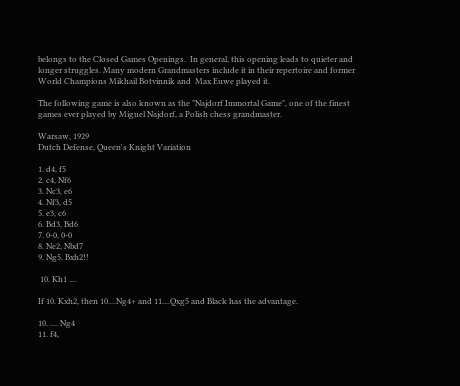belongs to the Closed Games Openings.  In general, this opening leads to quieter and longer struggles. Many modern Grandmasters include it in their repertoire and former World Champions Mikhail Botvinnik and  Max Euwe played it.

The following game is also known as the "Najdorf Immortal Game", one of the finest games ever played by Miguel Najdorf, a Polish chess grandmaster.

Warsaw, 1929
Dutch Defense, Queen's Knight Variation

1. d4, f5
2. c4, Nf6
3. Nc3, e6
4. Nf3, d5
5. e3, c6
6. Bd3, Bd6
7. 0-0, 0-0
8. Ne2, Nbd7
9. Ng5, Bxh2!!

 10. Kh1 ....

If 10. Kxh2, then 10....Ng4+ and 11....Qxg5 and Black has the advantage.

10. .... Ng4
11. f4,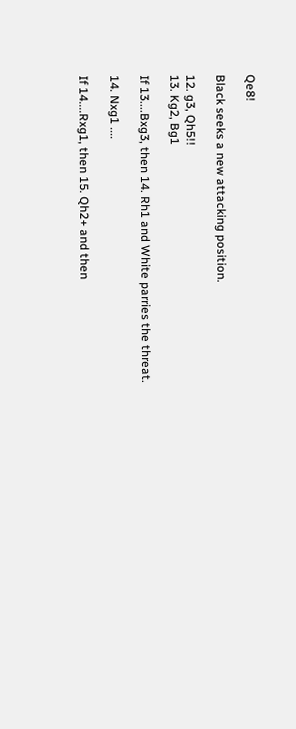Qe8!

Black seeks a new attacking position.

12. g3, Qh5!!
13. Kg2, Bg1

If 13....Bxg3, then 14. Rh1 and White parries the threat.

14. Nxg1 ....

If 14....Rxg1, then 15. Qh2+ and then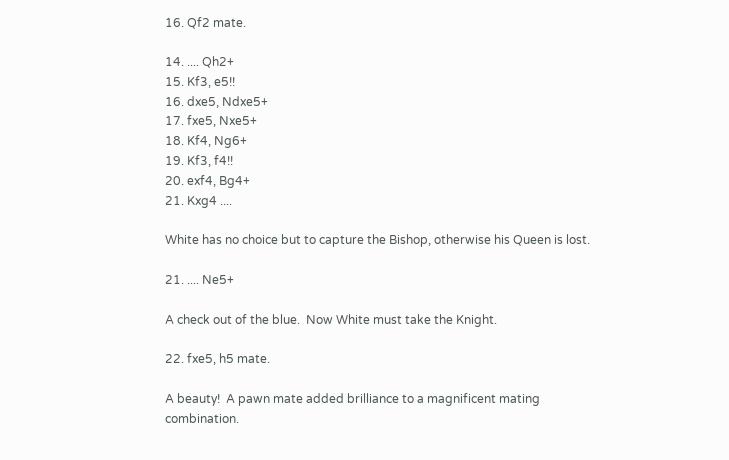16. Qf2 mate.

14. .... Qh2+
15. Kf3, e5!!
16. dxe5, Ndxe5+
17. fxe5, Nxe5+
18. Kf4, Ng6+
19. Kf3, f4!!
20. exf4, Bg4+
21. Kxg4 ....

White has no choice but to capture the Bishop, otherwise his Queen is lost.

21. .... Ne5+

A check out of the blue.  Now White must take the Knight.

22. fxe5, h5 mate.

A beauty!  A pawn mate added brilliance to a magnificent mating combination.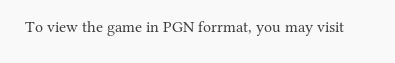To view the game in PGN forrmat, you may visit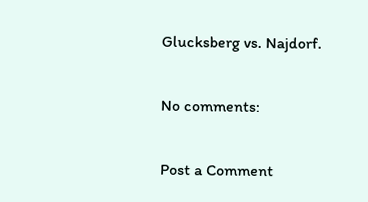Glucksberg vs. Najdorf.

No comments:

Post a Comment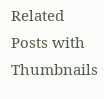Related Posts with Thumbnails